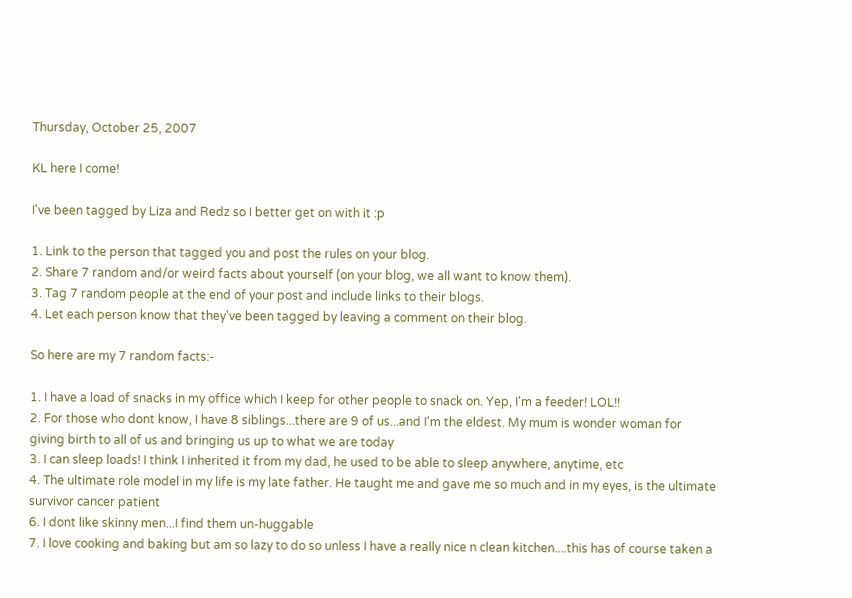Thursday, October 25, 2007

KL here I come!

I've been tagged by Liza and Redz so I better get on with it :p

1. Link to the person that tagged you and post the rules on your blog.
2. Share 7 random and/or weird facts about yourself (on your blog, we all want to know them).
3. Tag 7 random people at the end of your post and include links to their blogs.
4. Let each person know that they've been tagged by leaving a comment on their blog.

So here are my 7 random facts:-

1. I have a load of snacks in my office which I keep for other people to snack on. Yep, I'm a feeder! LOL!!
2. For those who dont know, I have 8 siblings...there are 9 of us...and I'm the eldest. My mum is wonder woman for giving birth to all of us and bringing us up to what we are today
3. I can sleep loads! I think I inherited it from my dad, he used to be able to sleep anywhere, anytime, etc
4. The ultimate role model in my life is my late father. He taught me and gave me so much and in my eyes, is the ultimate survivor cancer patient
6. I dont like skinny men...I find them un-huggable
7. I love cooking and baking but am so lazy to do so unless I have a really nice n clean kitchen....this has of course taken a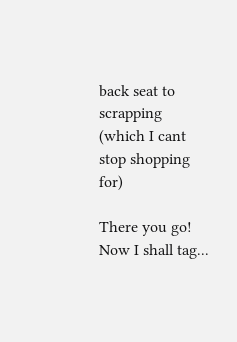back seat to scrapping (which I cant stop shopping for)

There you go! Now I shall tag...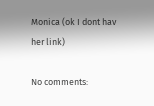Monica (ok I dont hav her link)

No comments: